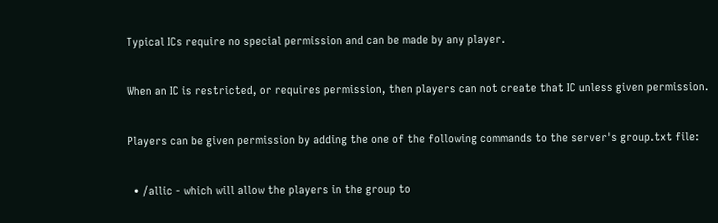Typical ICs require no special permission and can be made by any player.

When an IC is restricted, or requires permission, then players can not create that IC unless given permission.

Players can be given permission by adding the one of the following commands to the server's group.txt file:

  • /allic - which will allow the players in the group to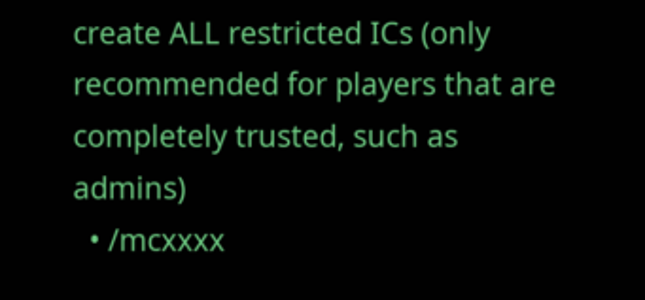create ALL restricted ICs (only recommended for players that are completely trusted, such as admins)
  • /mcxxxx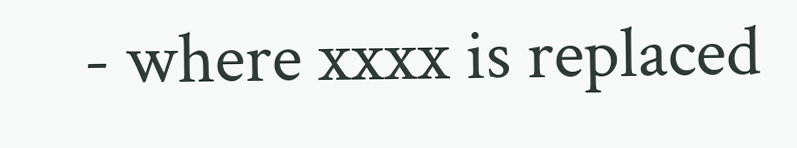- where xxxx is replaced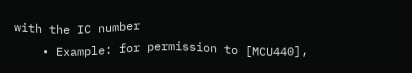with the IC number
    • Example: for permission to [MCU440],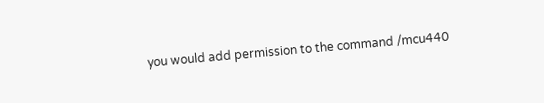you would add permission to the command /mcu440